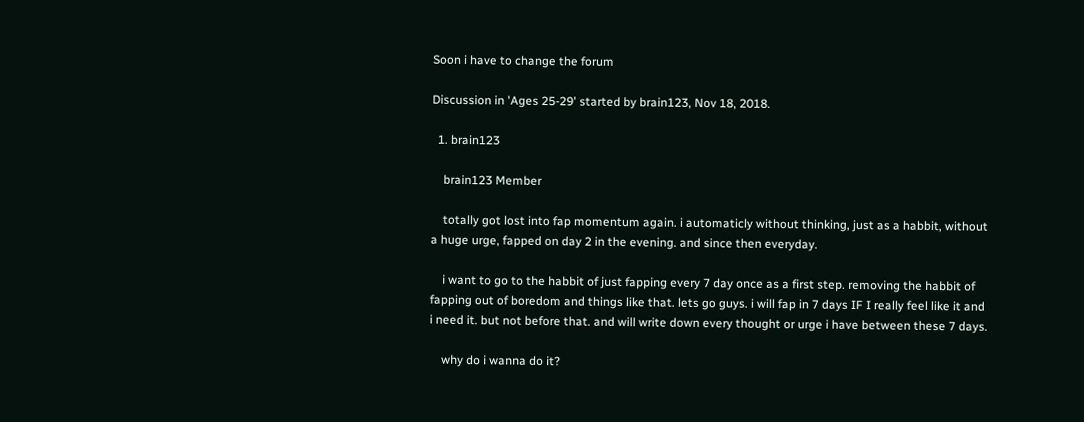Soon i have to change the forum

Discussion in 'Ages 25-29' started by brain123, Nov 18, 2018.

  1. brain123

    brain123 Member

    totally got lost into fap momentum again. i automaticly without thinking, just as a habbit, without a huge urge, fapped on day 2 in the evening. and since then everyday.

    i want to go to the habbit of just fapping every 7 day once as a first step. removing the habbit of fapping out of boredom and things like that. lets go guys. i will fap in 7 days IF I really feel like it and i need it. but not before that. and will write down every thought or urge i have between these 7 days.

    why do i wanna do it?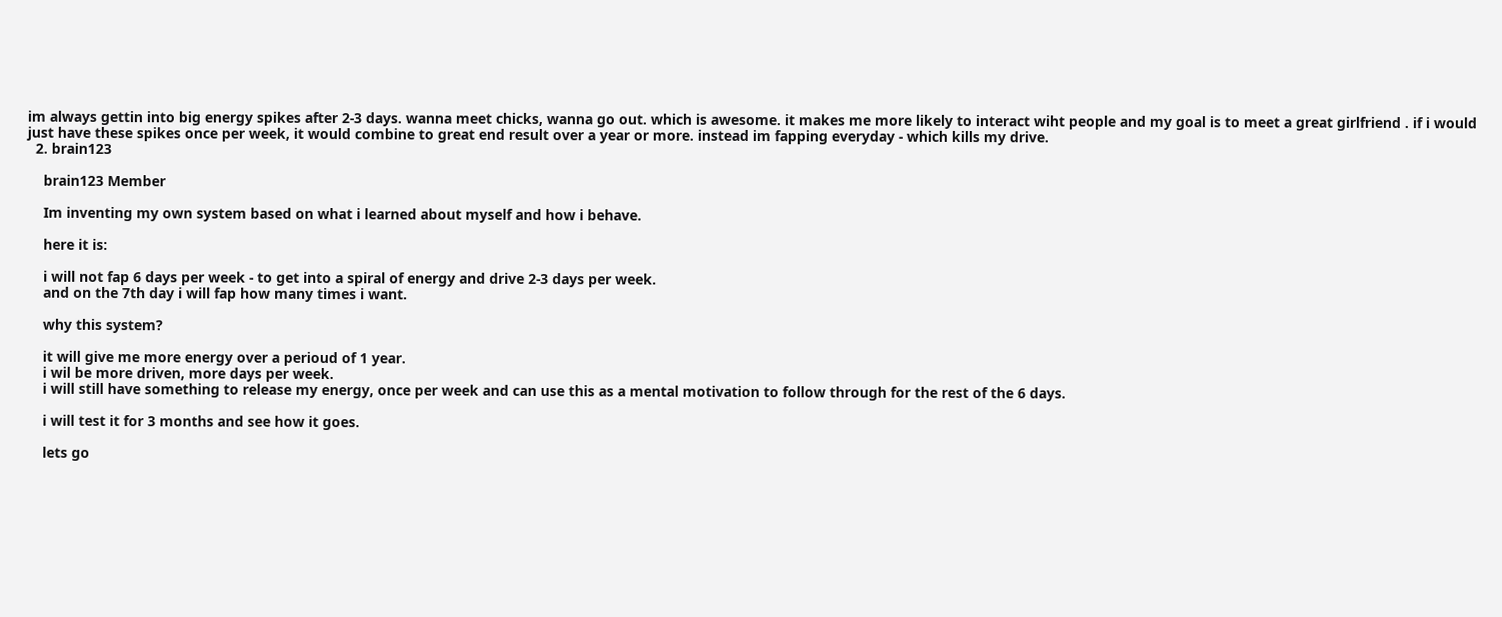im always gettin into big energy spikes after 2-3 days. wanna meet chicks, wanna go out. which is awesome. it makes me more likely to interact wiht people and my goal is to meet a great girlfriend . if i would just have these spikes once per week, it would combine to great end result over a year or more. instead im fapping everyday - which kills my drive.
  2. brain123

    brain123 Member

    Im inventing my own system based on what i learned about myself and how i behave.

    here it is:

    i will not fap 6 days per week - to get into a spiral of energy and drive 2-3 days per week.
    and on the 7th day i will fap how many times i want.

    why this system?

    it will give me more energy over a perioud of 1 year.
    i wil be more driven, more days per week.
    i will still have something to release my energy, once per week and can use this as a mental motivation to follow through for the rest of the 6 days.

    i will test it for 3 months and see how it goes.

    lets go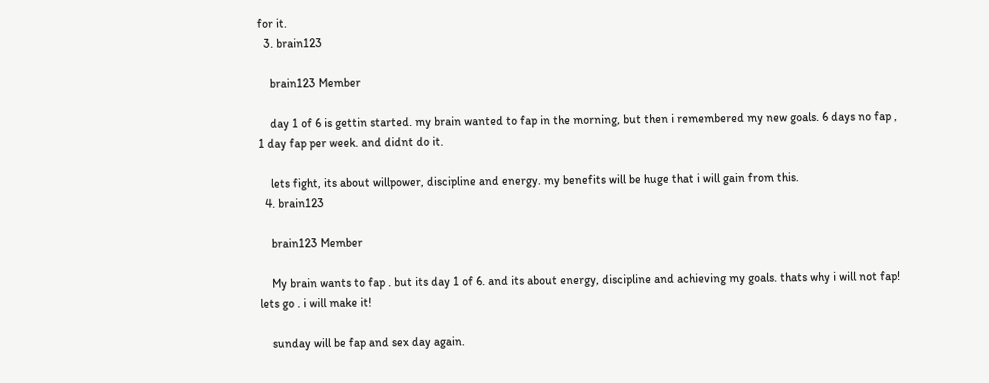for it.
  3. brain123

    brain123 Member

    day 1 of 6 is gettin started. my brain wanted to fap in the morning, but then i remembered my new goals. 6 days no fap , 1 day fap per week. and didnt do it.

    lets fight, its about willpower, discipline and energy. my benefits will be huge that i will gain from this.
  4. brain123

    brain123 Member

    My brain wants to fap . but its day 1 of 6. and its about energy, discipline and achieving my goals. thats why i will not fap! lets go . i will make it!

    sunday will be fap and sex day again.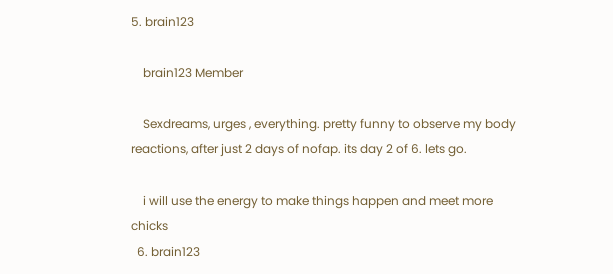5. brain123

    brain123 Member

    Sexdreams, urges , everything. pretty funny to observe my body reactions, after just 2 days of nofap. its day 2 of 6. lets go.

    i will use the energy to make things happen and meet more chicks
  6. brain123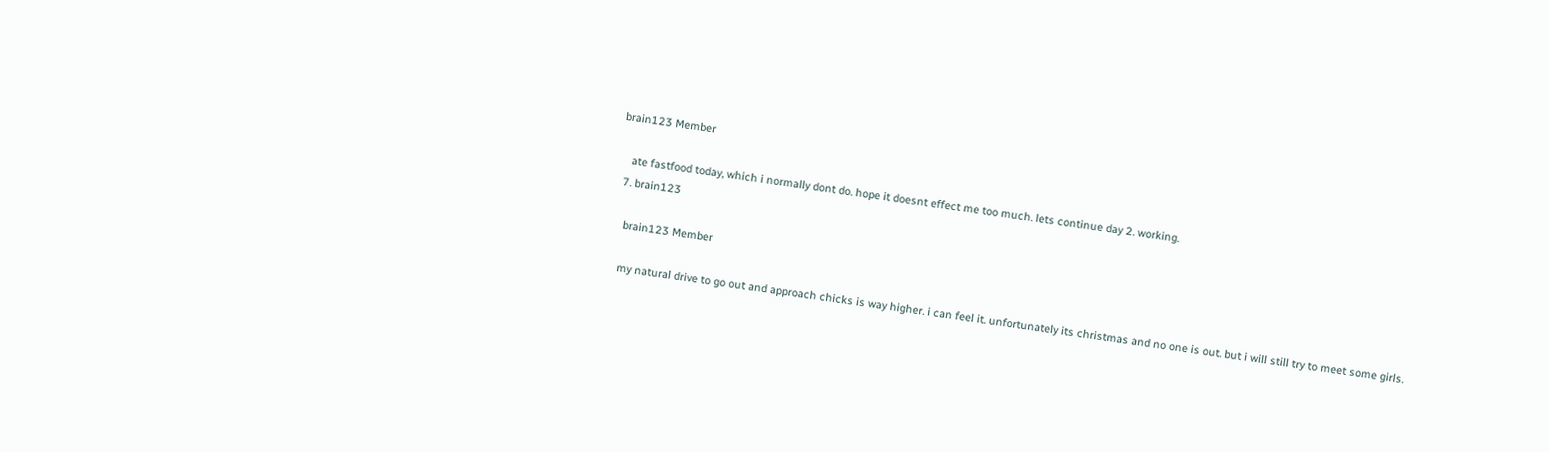brain123 Member

    ate fastfood today, which i normally dont do. hope it doesnt effect me too much. lets continue day 2. working.
  7. brain123

    brain123 Member

    my natural drive to go out and approach chicks is way higher. i can feel it. unfortunately its christmas and no one is out. but i will still try to meet some girls.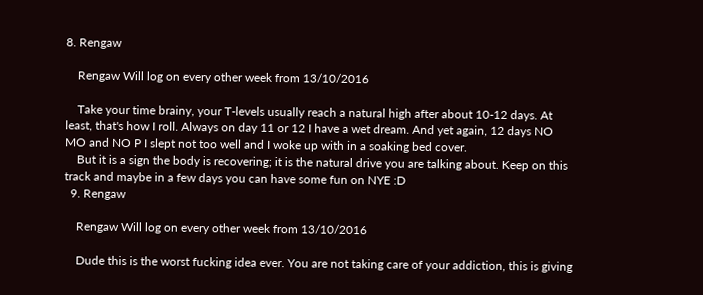8. Rengaw

    Rengaw Will log on every other week from 13/10/2016

    Take your time brainy, your T-levels usually reach a natural high after about 10-12 days. At least, that's how I roll. Always on day 11 or 12 I have a wet dream. And yet again, 12 days NO MO and NO P I slept not too well and I woke up with in a soaking bed cover.
    But it is a sign the body is recovering; it is the natural drive you are talking about. Keep on this track and maybe in a few days you can have some fun on NYE :D
  9. Rengaw

    Rengaw Will log on every other week from 13/10/2016

    Dude this is the worst fucking idea ever. You are not taking care of your addiction, this is giving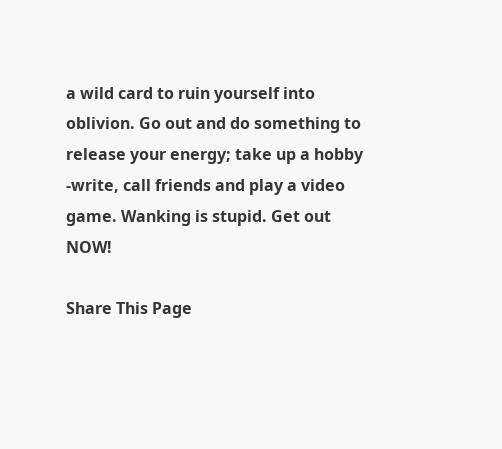a wild card to ruin yourself into oblivion. Go out and do something to release your energy; take up a hobby -write, call friends and play a video game. Wanking is stupid. Get out NOW!

Share This Page